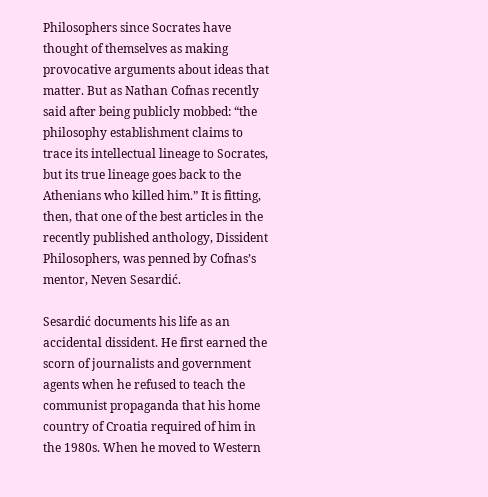Philosophers since Socrates have thought of themselves as making provocative arguments about ideas that matter. But as Nathan Cofnas recently said after being publicly mobbed: “the philosophy establishment claims to trace its intellectual lineage to Socrates, but its true lineage goes back to the Athenians who killed him.” It is fitting, then, that one of the best articles in the recently published anthology, Dissident Philosophers, was penned by Cofnas’s mentor, Neven Sesardić.

Sesardić documents his life as an accidental dissident. He first earned the scorn of journalists and government agents when he refused to teach the communist propaganda that his home country of Croatia required of him in the 1980s. When he moved to Western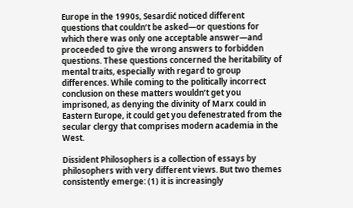Europe in the 1990s, Sesardić noticed different questions that couldn’t be asked—or questions for which there was only one acceptable answer—and proceeded to give the wrong answers to forbidden questions. These questions concerned the heritability of mental traits, especially with regard to group differences. While coming to the politically incorrect conclusion on these matters wouldn’t get you imprisoned, as denying the divinity of Marx could in Eastern Europe, it could get you defenestrated from the secular clergy that comprises modern academia in the West.

Dissident Philosophers is a collection of essays by philosophers with very different views. But two themes consistently emerge: (1) it is increasingly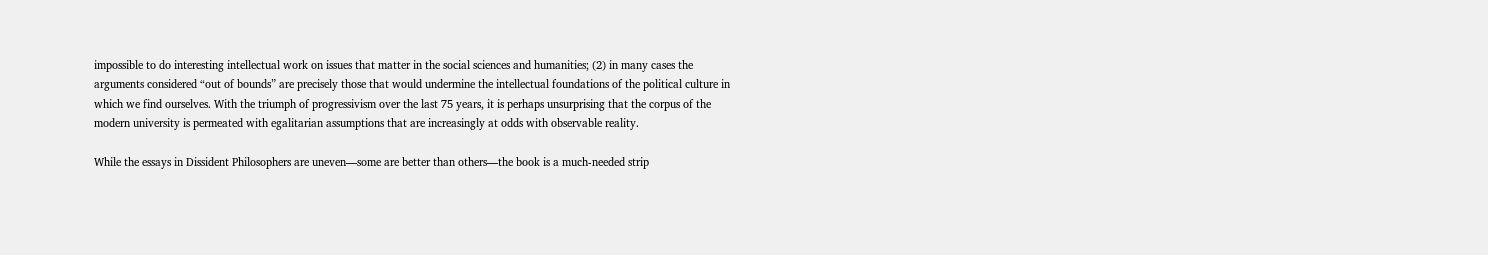impossible to do interesting intellectual work on issues that matter in the social sciences and humanities; (2) in many cases the arguments considered “out of bounds” are precisely those that would undermine the intellectual foundations of the political culture in which we find ourselves. With the triumph of progressivism over the last 75 years, it is perhaps unsurprising that the corpus of the modern university is permeated with egalitarian assumptions that are increasingly at odds with observable reality.

While the essays in Dissident Philosophers are uneven—some are better than others—the book is a much-needed strip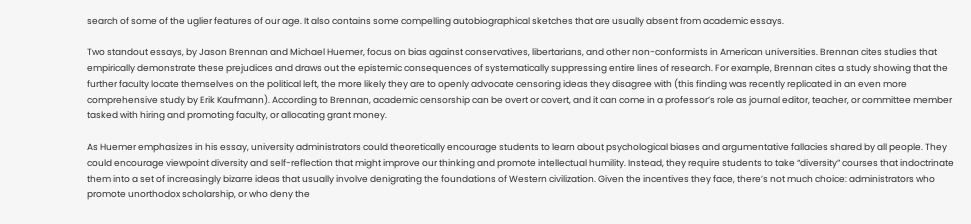search of some of the uglier features of our age. It also contains some compelling autobiographical sketches that are usually absent from academic essays.

Two standout essays, by Jason Brennan and Michael Huemer, focus on bias against conservatives, libertarians, and other non-conformists in American universities. Brennan cites studies that empirically demonstrate these prejudices and draws out the epistemic consequences of systematically suppressing entire lines of research. For example, Brennan cites a study showing that the further faculty locate themselves on the political left, the more likely they are to openly advocate censoring ideas they disagree with (this finding was recently replicated in an even more comprehensive study by Erik Kaufmann). According to Brennan, academic censorship can be overt or covert, and it can come in a professor’s role as journal editor, teacher, or committee member tasked with hiring and promoting faculty, or allocating grant money.

As Huemer emphasizes in his essay, university administrators could theoretically encourage students to learn about psychological biases and argumentative fallacies shared by all people. They could encourage viewpoint diversity and self-reflection that might improve our thinking and promote intellectual humility. Instead, they require students to take “diversity” courses that indoctrinate them into a set of increasingly bizarre ideas that usually involve denigrating the foundations of Western civilization. Given the incentives they face, there’s not much choice: administrators who promote unorthodox scholarship, or who deny the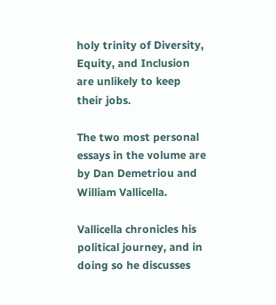holy trinity of Diversity, Equity, and Inclusion are unlikely to keep their jobs.

The two most personal essays in the volume are by Dan Demetriou and William Vallicella.

Vallicella chronicles his political journey, and in doing so he discusses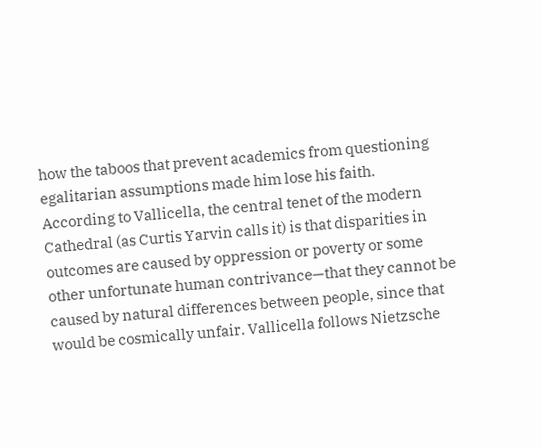how the taboos that prevent academics from questioning egalitarian assumptions made him lose his faith. According to Vallicella, the central tenet of the modern Cathedral (as Curtis Yarvin calls it) is that disparities in outcomes are caused by oppression or poverty or some other unfortunate human contrivance—that they cannot be caused by natural differences between people, since that would be cosmically unfair. Vallicella follows Nietzsche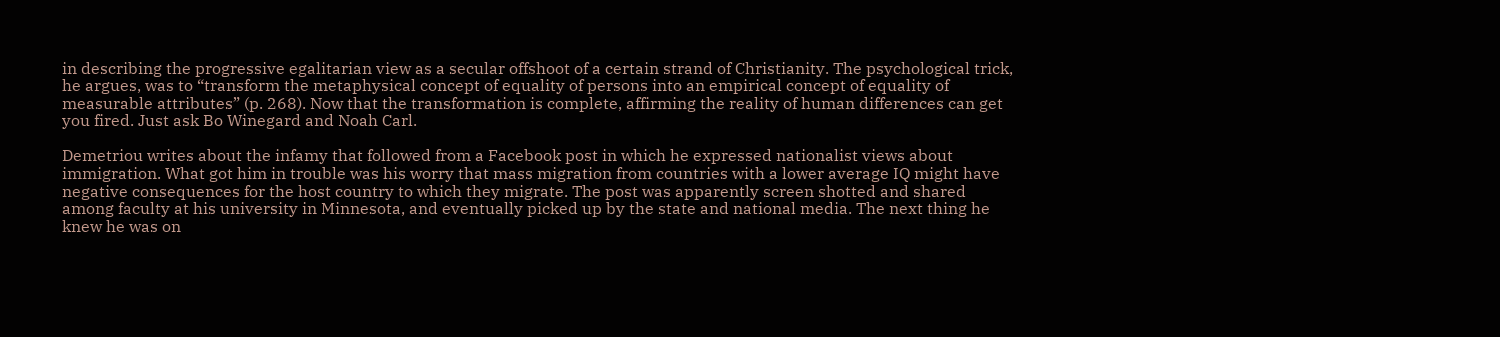in describing the progressive egalitarian view as a secular offshoot of a certain strand of Christianity. The psychological trick, he argues, was to “transform the metaphysical concept of equality of persons into an empirical concept of equality of measurable attributes” (p. 268). Now that the transformation is complete, affirming the reality of human differences can get you fired. Just ask Bo Winegard and Noah Carl.

Demetriou writes about the infamy that followed from a Facebook post in which he expressed nationalist views about immigration. What got him in trouble was his worry that mass migration from countries with a lower average IQ might have negative consequences for the host country to which they migrate. The post was apparently screen shotted and shared among faculty at his university in Minnesota, and eventually picked up by the state and national media. The next thing he knew he was on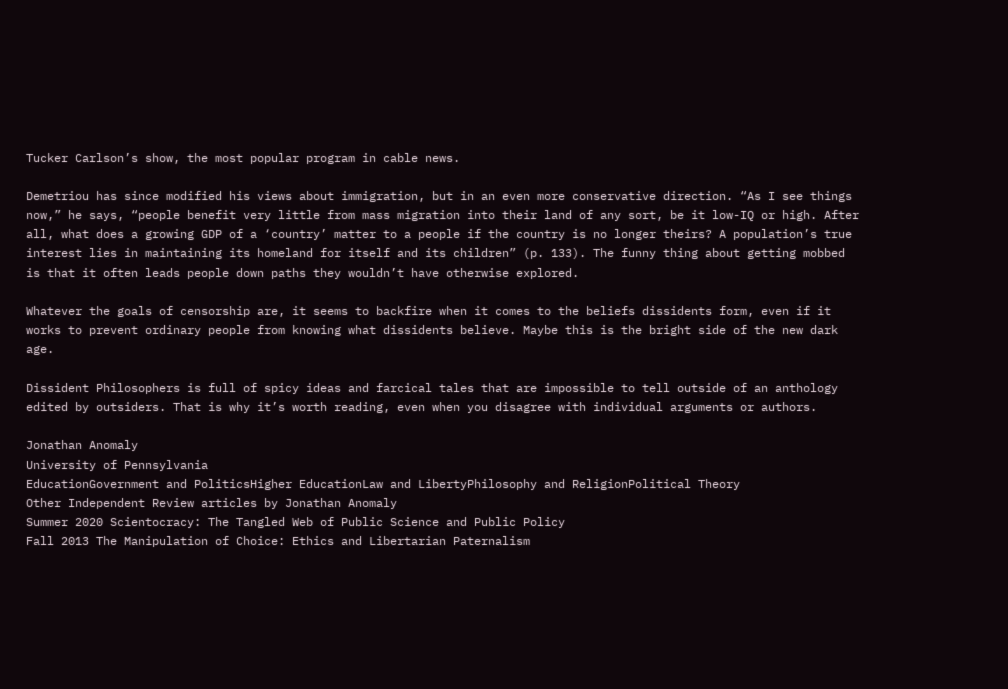Tucker Carlson’s show, the most popular program in cable news.

Demetriou has since modified his views about immigration, but in an even more conservative direction. “As I see things now,” he says, “people benefit very little from mass migration into their land of any sort, be it low-IQ or high. After all, what does a growing GDP of a ‘country’ matter to a people if the country is no longer theirs? A population’s true interest lies in maintaining its homeland for itself and its children” (p. 133). The funny thing about getting mobbed is that it often leads people down paths they wouldn’t have otherwise explored.

Whatever the goals of censorship are, it seems to backfire when it comes to the beliefs dissidents form, even if it works to prevent ordinary people from knowing what dissidents believe. Maybe this is the bright side of the new dark age.

Dissident Philosophers is full of spicy ideas and farcical tales that are impossible to tell outside of an anthology edited by outsiders. That is why it’s worth reading, even when you disagree with individual arguments or authors.

Jonathan Anomaly
University of Pennsylvania
EducationGovernment and PoliticsHigher EducationLaw and LibertyPhilosophy and ReligionPolitical Theory
Other Independent Review articles by Jonathan Anomaly
Summer 2020 Scientocracy: The Tangled Web of Public Science and Public Policy
Fall 2013 The Manipulation of Choice: Ethics and Libertarian Paternalism